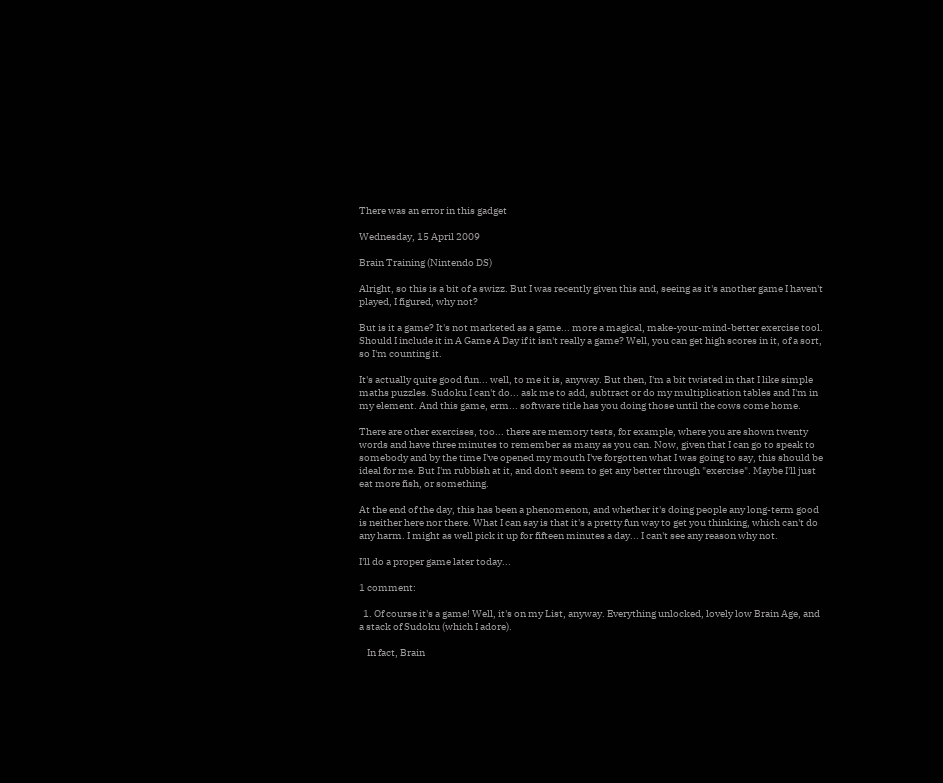There was an error in this gadget

Wednesday, 15 April 2009

Brain Training (Nintendo DS)

Alright, so this is a bit of a swizz. But I was recently given this and, seeing as it's another game I haven't played, I figured, why not?

But is it a game? It's not marketed as a game... more a magical, make-your-mind-better exercise tool. Should I include it in A Game A Day if it isn't really a game? Well, you can get high scores in it, of a sort, so I'm counting it.

It's actually quite good fun... well, to me it is, anyway. But then, I'm a bit twisted in that I like simple maths puzzles. Sudoku I can't do... ask me to add, subtract or do my multiplication tables and I'm in my element. And this game, erm... software title has you doing those until the cows come home.

There are other exercises, too... there are memory tests, for example, where you are shown twenty words and have three minutes to remember as many as you can. Now, given that I can go to speak to somebody and by the time I've opened my mouth I've forgotten what I was going to say, this should be ideal for me. But I'm rubbish at it, and don't seem to get any better through "exercise". Maybe I'll just eat more fish, or something.

At the end of the day, this has been a phenomenon, and whether it's doing people any long-term good is neither here nor there. What I can say is that it's a pretty fun way to get you thinking, which can't do any harm. I might as well pick it up for fifteen minutes a day... I can't see any reason why not.

I'll do a proper game later today...

1 comment:

  1. Of course it's a game! Well, it's on my List, anyway. Everything unlocked, lovely low Brain Age, and a stack of Sudoku (which I adore).

    In fact, Brain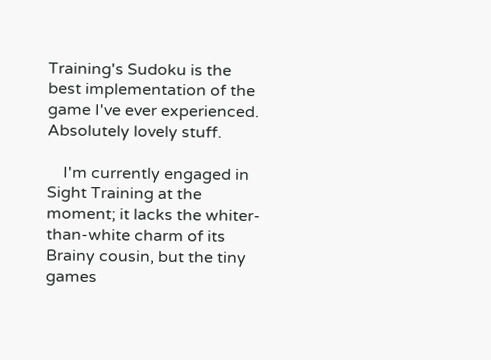Training's Sudoku is the best implementation of the game I've ever experienced. Absolutely lovely stuff.

    I'm currently engaged in Sight Training at the moment; it lacks the whiter-than-white charm of its Brainy cousin, but the tiny games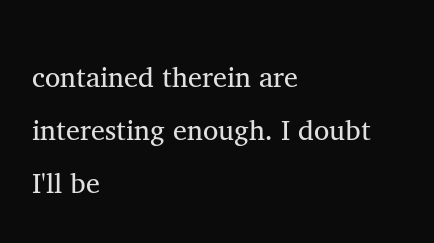contained therein are interesting enough. I doubt I'll be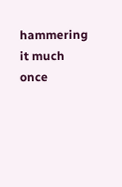hammering it much once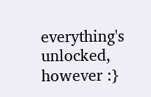everything's unlocked, however :}